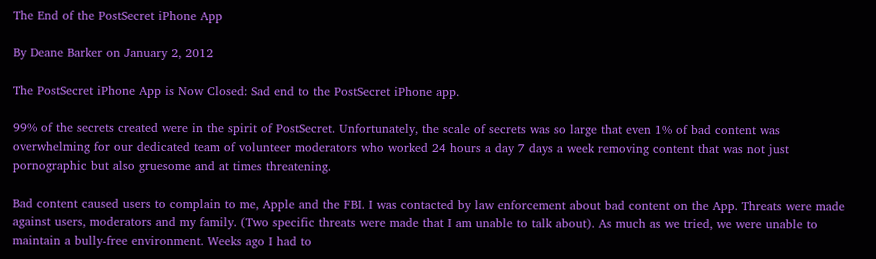The End of the PostSecret iPhone App

By Deane Barker on January 2, 2012

The PostSecret iPhone App is Now Closed: Sad end to the PostSecret iPhone app.

99% of the secrets created were in the spirit of PostSecret. Unfortunately, the scale of secrets was so large that even 1% of bad content was overwhelming for our dedicated team of volunteer moderators who worked 24 hours a day 7 days a week removing content that was not just pornographic but also gruesome and at times threatening.

Bad content caused users to complain to me, Apple and the FBI. I was contacted by law enforcement about bad content on the App. Threats were made against users, moderators and my family. (Two specific threats were made that I am unable to talk about). As much as we tried, we were unable to maintain a bully-free environment. Weeks ago I had to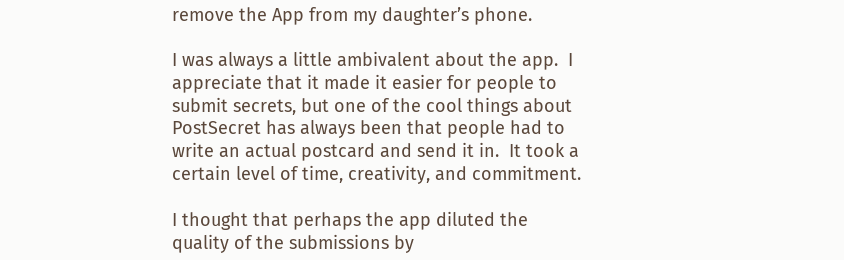remove the App from my daughter’s phone.

I was always a little ambivalent about the app.  I appreciate that it made it easier for people to submit secrets, but one of the cool things about PostSecret has always been that people had to write an actual postcard and send it in.  It took a certain level of time, creativity, and commitment.

I thought that perhaps the app diluted the quality of the submissions by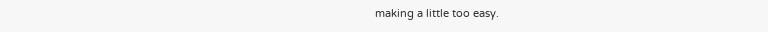making a little too easy.